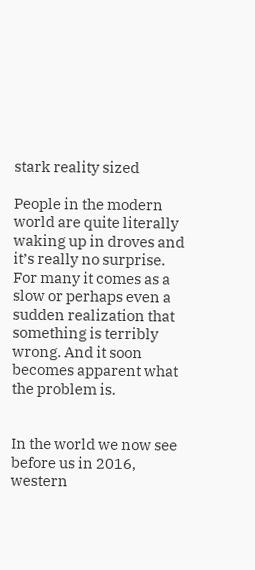stark reality sized

People in the modern world are quite literally waking up in droves and it’s really no surprise. For many it comes as a slow or perhaps even a sudden realization that something is terribly wrong. And it soon becomes apparent what the problem is.


In the world we now see before us in 2016, western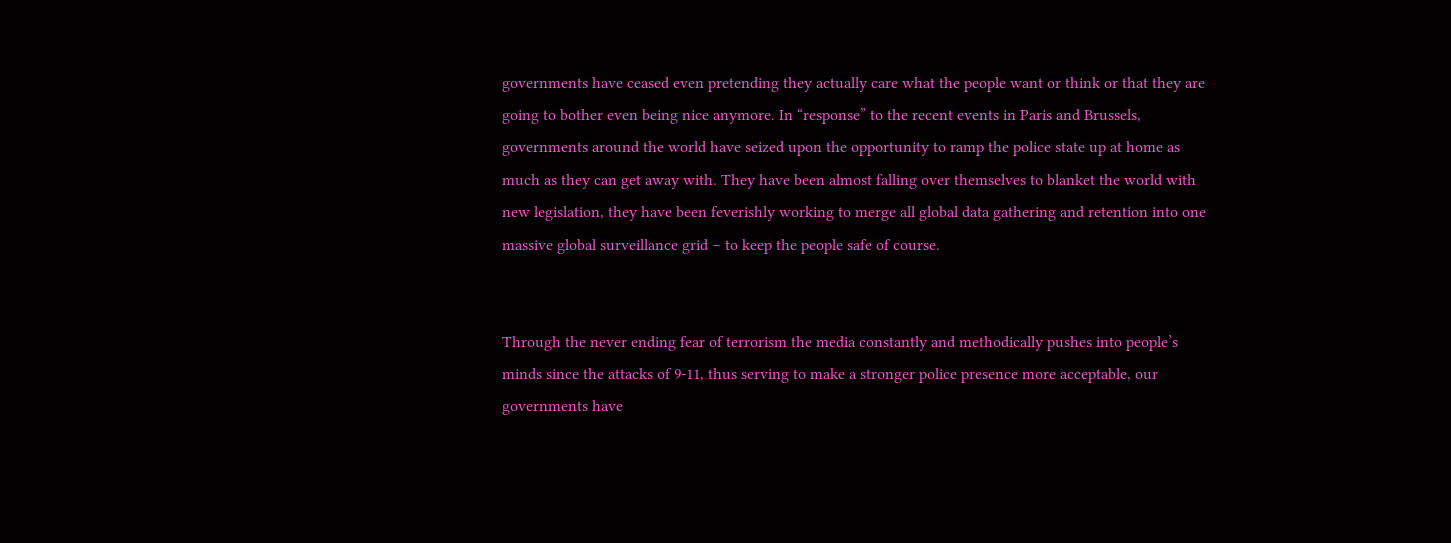governments have ceased even pretending they actually care what the people want or think or that they are going to bother even being nice anymore. In “response” to the recent events in Paris and Brussels, governments around the world have seized upon the opportunity to ramp the police state up at home as much as they can get away with. They have been almost falling over themselves to blanket the world with new legislation, they have been feverishly working to merge all global data gathering and retention into one massive global surveillance grid – to keep the people safe of course.


Through the never ending fear of terrorism the media constantly and methodically pushes into people’s minds since the attacks of 9-11, thus serving to make a stronger police presence more acceptable, our governments have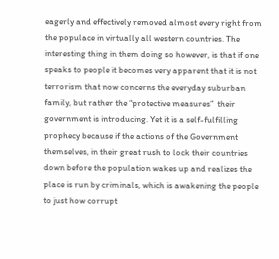eagerly and effectively removed almost every right from the populace in virtually all western countries. The interesting thing in them doing so however, is that if one speaks to people it becomes very apparent that it is not terrorism that now concerns the everyday suburban family, but rather the “protective measures”  their government is introducing. Yet it is a self-fulfilling prophecy because if the actions of the Government themselves, in their great rush to lock their countries down before the population wakes up and realizes the place is run by criminals, which is awakening the people to just how corrupt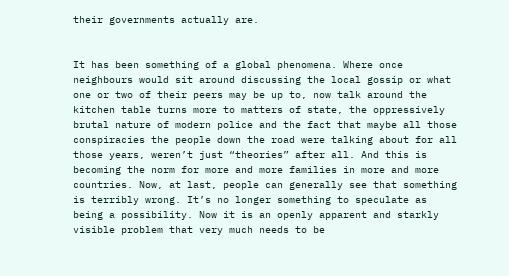their governments actually are.


It has been something of a global phenomena. Where once neighbours would sit around discussing the local gossip or what one or two of their peers may be up to, now talk around the kitchen table turns more to matters of state, the oppressively brutal nature of modern police and the fact that maybe all those conspiracies the people down the road were talking about for all those years, weren’t just “theories” after all. And this is becoming the norm for more and more families in more and more countries. Now, at last, people can generally see that something is terribly wrong. It’s no longer something to speculate as being a possibility. Now it is an openly apparent and starkly visible problem that very much needs to be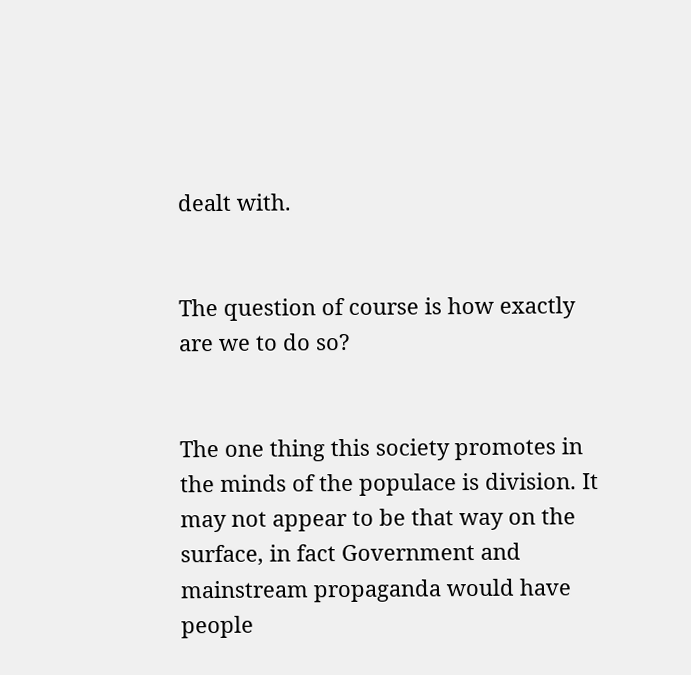dealt with.


The question of course is how exactly are we to do so?


The one thing this society promotes in the minds of the populace is division. It may not appear to be that way on the surface, in fact Government and mainstream propaganda would have people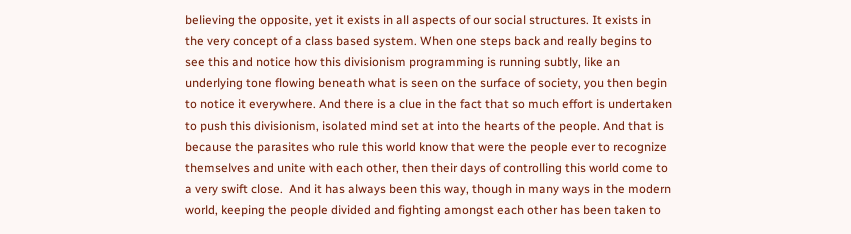believing the opposite, yet it exists in all aspects of our social structures. It exists in the very concept of a class based system. When one steps back and really begins to see this and notice how this divisionism programming is running subtly, like an underlying tone flowing beneath what is seen on the surface of society, you then begin to notice it everywhere. And there is a clue in the fact that so much effort is undertaken to push this divisionism, isolated mind set at into the hearts of the people. And that is because the parasites who rule this world know that were the people ever to recognize themselves and unite with each other, then their days of controlling this world come to a very swift close.  And it has always been this way, though in many ways in the modern world, keeping the people divided and fighting amongst each other has been taken to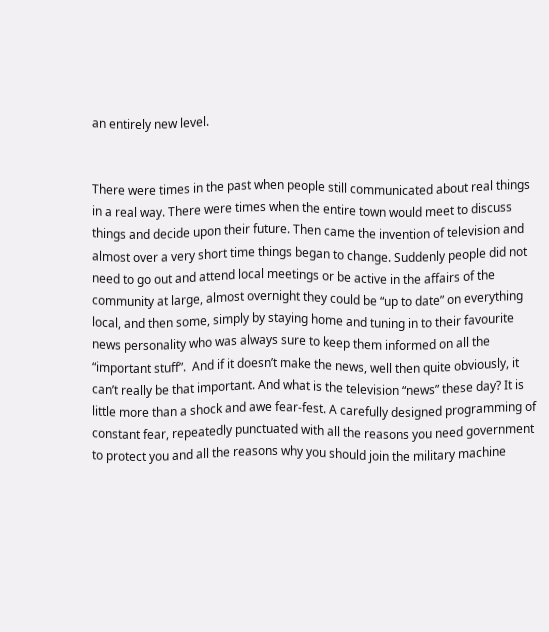an entirely new level.


There were times in the past when people still communicated about real things in a real way. There were times when the entire town would meet to discuss things and decide upon their future. Then came the invention of television and almost over a very short time things began to change. Suddenly people did not need to go out and attend local meetings or be active in the affairs of the community at large, almost overnight they could be “up to date” on everything local, and then some, simply by staying home and tuning in to their favourite news personality who was always sure to keep them informed on all the “important stuff”.  And if it doesn’t make the news, well then quite obviously, it can’t really be that important. And what is the television “news” these day? It is little more than a shock and awe fear-fest. A carefully designed programming of constant fear, repeatedly punctuated with all the reasons you need government to protect you and all the reasons why you should join the military machine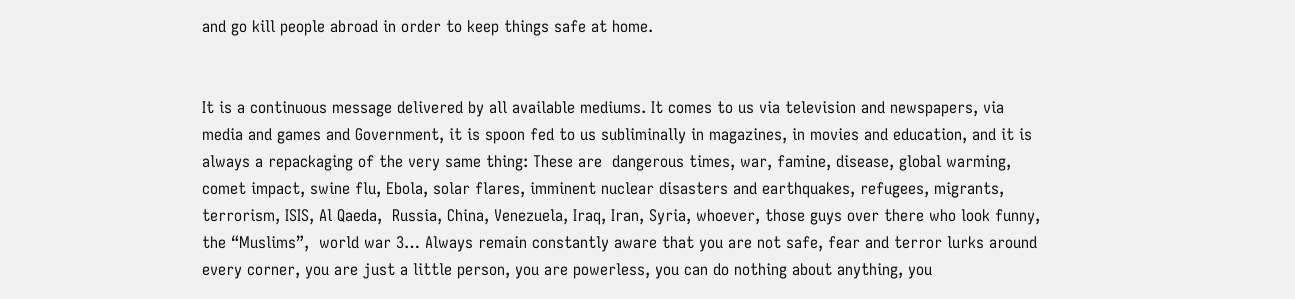and go kill people abroad in order to keep things safe at home.


It is a continuous message delivered by all available mediums. It comes to us via television and newspapers, via media and games and Government, it is spoon fed to us subliminally in magazines, in movies and education, and it is always a repackaging of the very same thing: These are  dangerous times, war, famine, disease, global warming, comet impact, swine flu, Ebola, solar flares, imminent nuclear disasters and earthquakes, refugees, migrants, terrorism, ISIS, Al Qaeda,  Russia, China, Venezuela, Iraq, Iran, Syria, whoever, those guys over there who look funny, the “Muslims”,  world war 3… Always remain constantly aware that you are not safe, fear and terror lurks around every corner, you are just a little person, you are powerless, you can do nothing about anything, you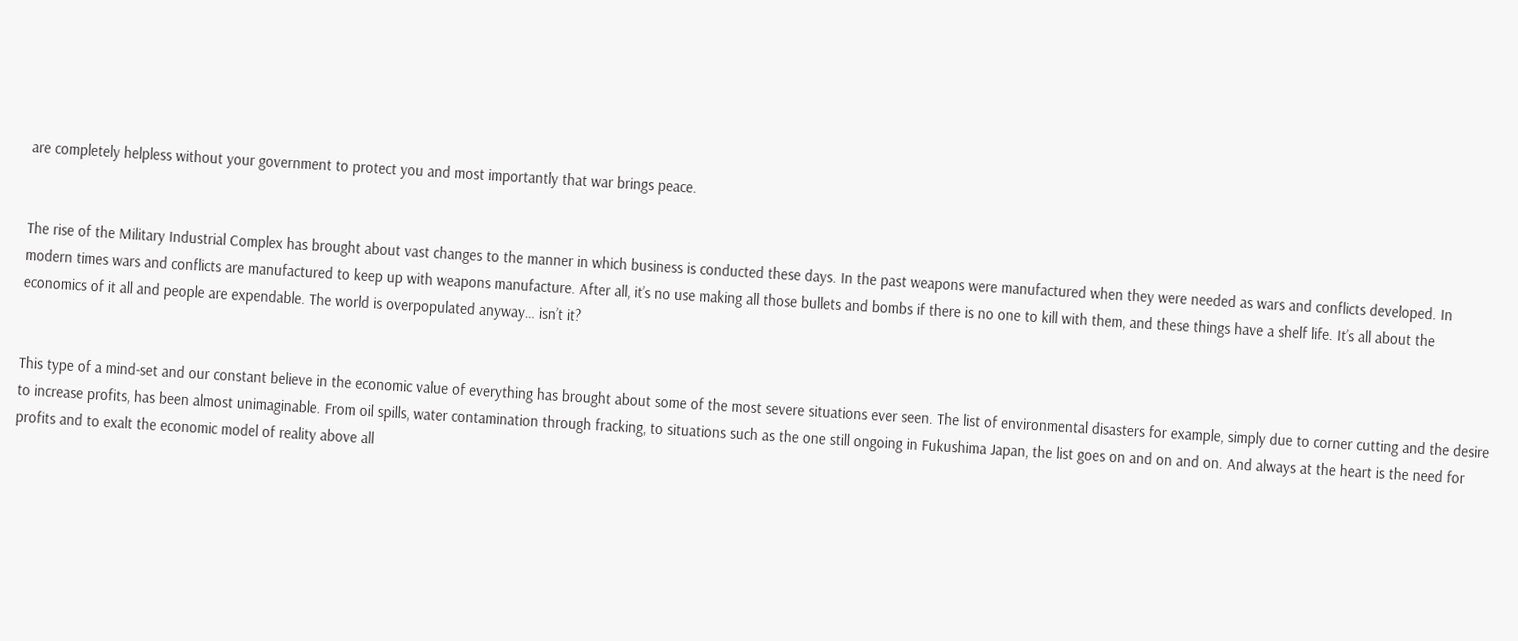are completely helpless without your government to protect you and most importantly that war brings peace.


The rise of the Military Industrial Complex has brought about vast changes to the manner in which business is conducted these days. In the past weapons were manufactured when they were needed as wars and conflicts developed. In modern times wars and conflicts are manufactured to keep up with weapons manufacture. After all, it’s no use making all those bullets and bombs if there is no one to kill with them, and these things have a shelf life. It’s all about the economics of it all and people are expendable. The world is overpopulated anyway… isn’t it?


This type of a mind-set and our constant believe in the economic value of everything has brought about some of the most severe situations ever seen. The list of environmental disasters for example, simply due to corner cutting and the desire to increase profits, has been almost unimaginable. From oil spills, water contamination through fracking, to situations such as the one still ongoing in Fukushima Japan, the list goes on and on and on. And always at the heart is the need for profits and to exalt the economic model of reality above all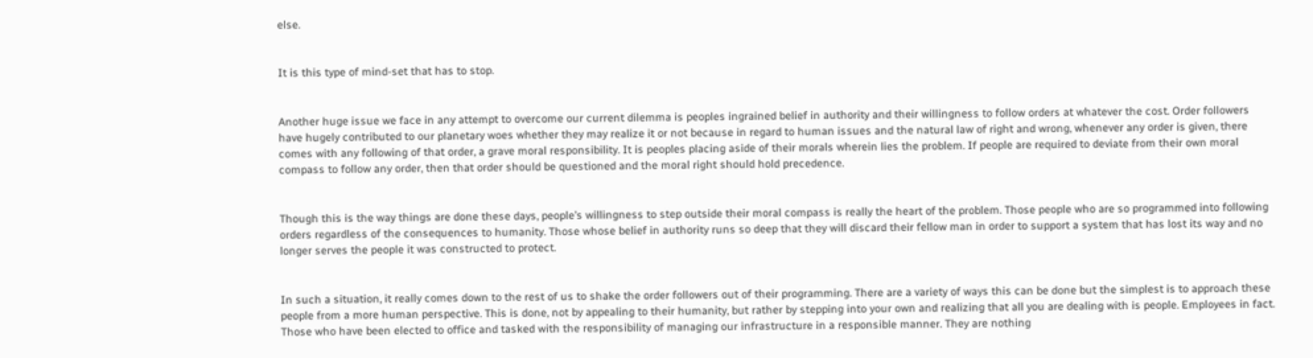else.


It is this type of mind-set that has to stop.


Another huge issue we face in any attempt to overcome our current dilemma is peoples ingrained belief in authority and their willingness to follow orders at whatever the cost. Order followers have hugely contributed to our planetary woes whether they may realize it or not because in regard to human issues and the natural law of right and wrong, whenever any order is given, there comes with any following of that order, a grave moral responsibility. It is peoples placing aside of their morals wherein lies the problem. If people are required to deviate from their own moral compass to follow any order, then that order should be questioned and the moral right should hold precedence.


Though this is the way things are done these days, people’s willingness to step outside their moral compass is really the heart of the problem. Those people who are so programmed into following orders regardless of the consequences to humanity. Those whose belief in authority runs so deep that they will discard their fellow man in order to support a system that has lost its way and no longer serves the people it was constructed to protect.


In such a situation, it really comes down to the rest of us to shake the order followers out of their programming. There are a variety of ways this can be done but the simplest is to approach these people from a more human perspective. This is done, not by appealing to their humanity, but rather by stepping into your own and realizing that all you are dealing with is people. Employees in fact. Those who have been elected to office and tasked with the responsibility of managing our infrastructure in a responsible manner. They are nothing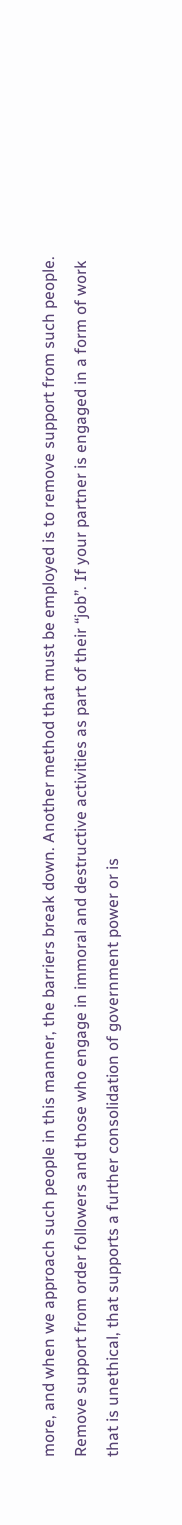more, and when we approach such people in this manner, the barriers break down. Another method that must be employed is to remove support from such people. Remove support from order followers and those who engage in immoral and destructive activities as part of their “job”. If your partner is engaged in a form of work that is unethical, that supports a further consolidation of government power or is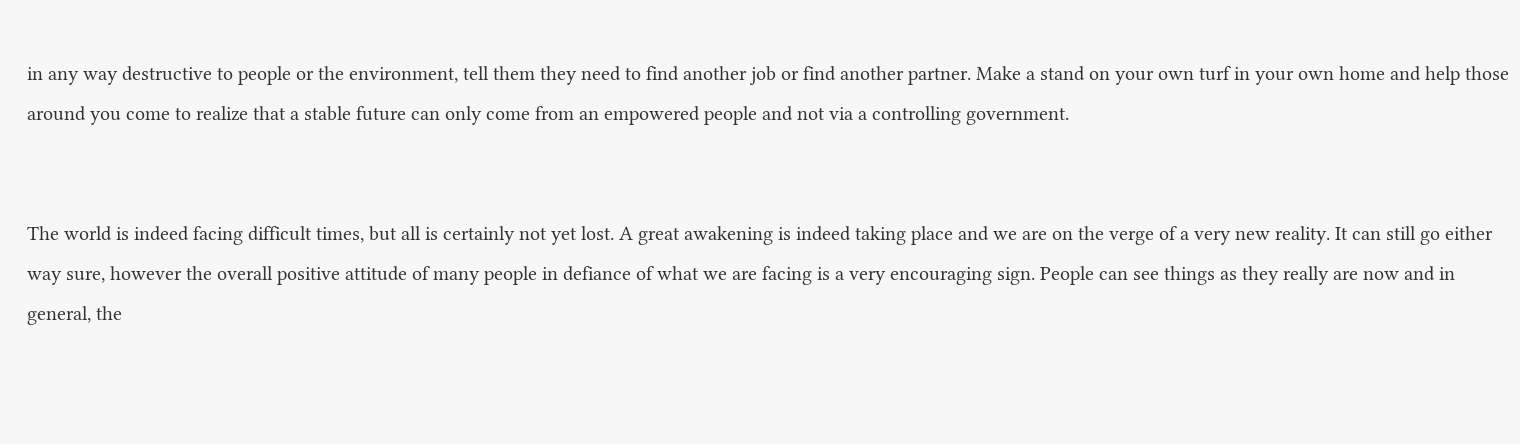in any way destructive to people or the environment, tell them they need to find another job or find another partner. Make a stand on your own turf in your own home and help those around you come to realize that a stable future can only come from an empowered people and not via a controlling government.


The world is indeed facing difficult times, but all is certainly not yet lost. A great awakening is indeed taking place and we are on the verge of a very new reality. It can still go either way sure, however the overall positive attitude of many people in defiance of what we are facing is a very encouraging sign. People can see things as they really are now and in general, the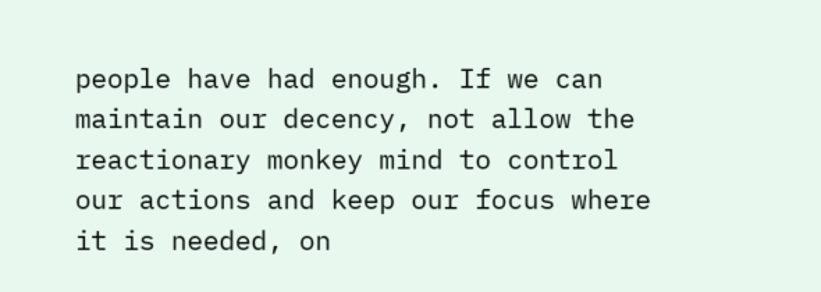people have had enough. If we can maintain our decency, not allow the reactionary monkey mind to control our actions and keep our focus where it is needed, on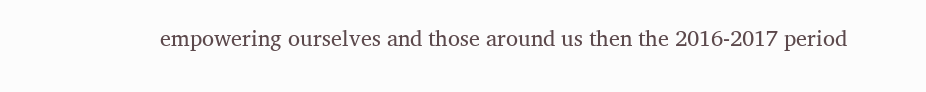empowering ourselves and those around us then the 2016-2017 period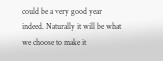could be a very good year indeed. Naturally it will be what we choose to make it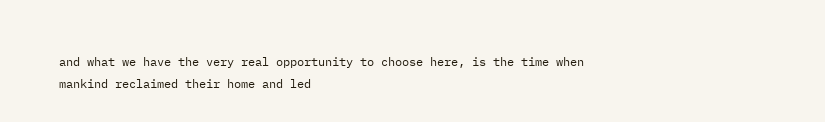and what we have the very real opportunity to choose here, is the time when mankind reclaimed their home and led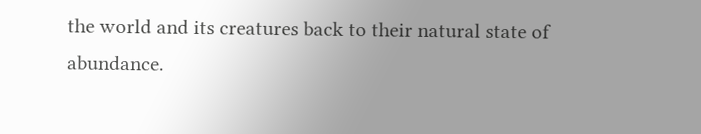the world and its creatures back to their natural state of abundance.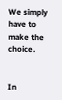We simply have to make the choice.


In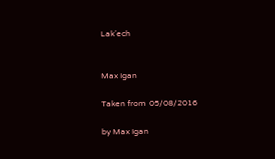Lak’ech


Max Igan

Taken from  05/08/2016

by Max Igan